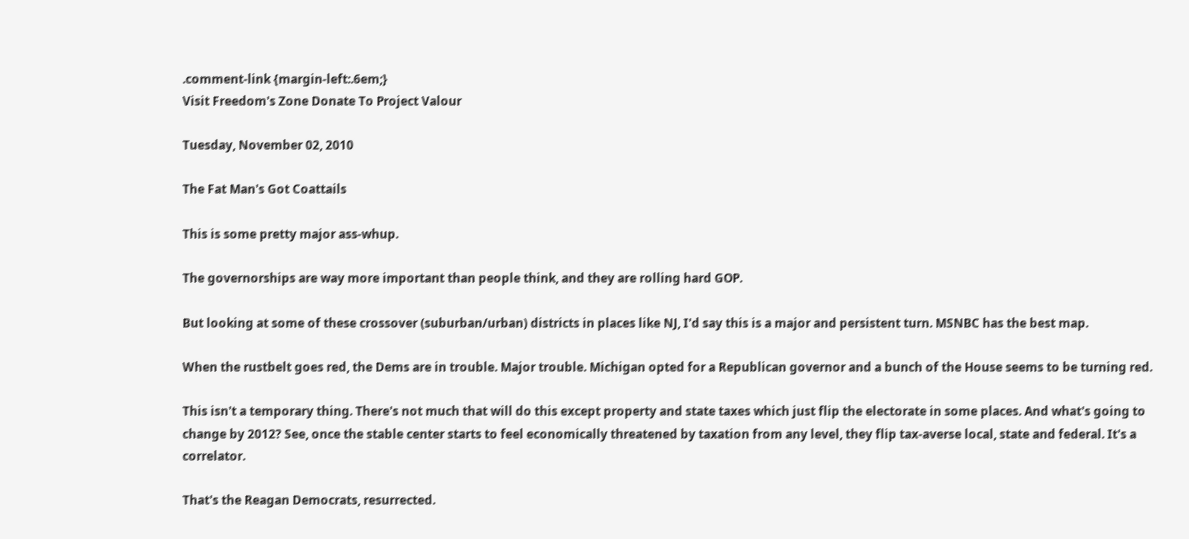.comment-link {margin-left:.6em;}
Visit Freedom's Zone Donate To Project Valour

Tuesday, November 02, 2010

The Fat Man's Got Coattails

This is some pretty major ass-whup.

The governorships are way more important than people think, and they are rolling hard GOP.

But looking at some of these crossover (suburban/urban) districts in places like NJ, I'd say this is a major and persistent turn. MSNBC has the best map.

When the rustbelt goes red, the Dems are in trouble. Major trouble. Michigan opted for a Republican governor and a bunch of the House seems to be turning red.

This isn't a temporary thing. There's not much that will do this except property and state taxes which just flip the electorate in some places. And what's going to change by 2012? See, once the stable center starts to feel economically threatened by taxation from any level, they flip tax-averse local, state and federal. It's a correlator.

That's the Reagan Democrats, resurrected.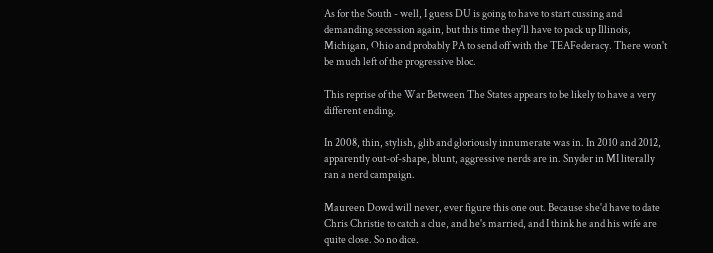As for the South - well, I guess DU is going to have to start cussing and demanding secession again, but this time they'll have to pack up Illinois, Michigan, Ohio and probably PA to send off with the TEAFederacy. There won't be much left of the progressive bloc.

This reprise of the War Between The States appears to be likely to have a very different ending.

In 2008, thin, stylish, glib and gloriously innumerate was in. In 2010 and 2012, apparently out-of-shape, blunt, aggressive nerds are in. Snyder in MI literally ran a nerd campaign.

Maureen Dowd will never, ever figure this one out. Because she'd have to date Chris Christie to catch a clue, and he's married, and I think he and his wife are quite close. So no dice.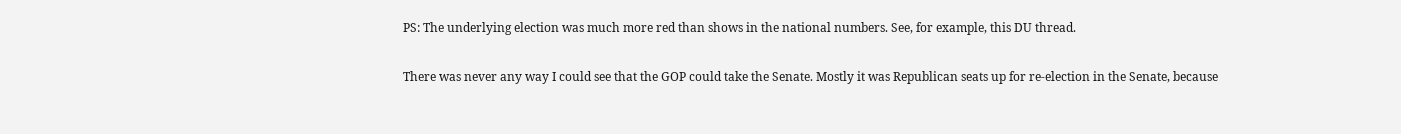PS: The underlying election was much more red than shows in the national numbers. See, for example, this DU thread.

There was never any way I could see that the GOP could take the Senate. Mostly it was Republican seats up for re-election in the Senate, because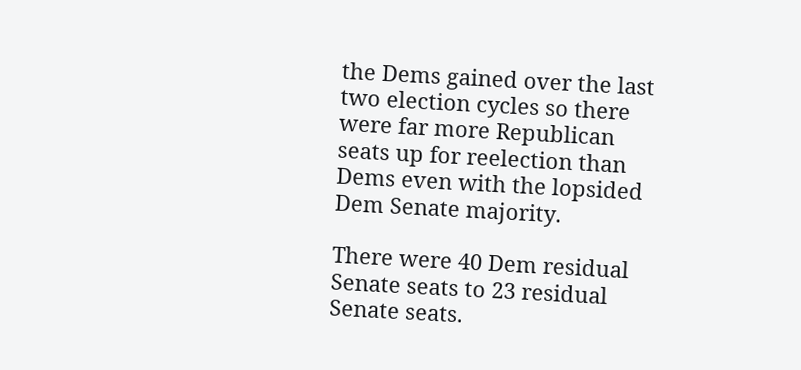the Dems gained over the last two election cycles so there were far more Republican seats up for reelection than Dems even with the lopsided Dem Senate majority.

There were 40 Dem residual Senate seats to 23 residual Senate seats.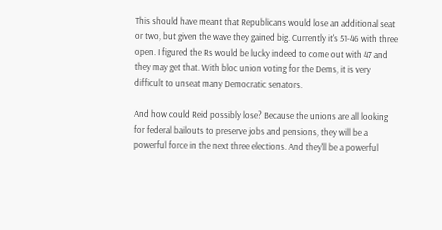This should have meant that Republicans would lose an additional seat or two, but given the wave they gained big. Currently it's 51-46 with three open. I figured the Rs would be lucky indeed to come out with 47 and they may get that. With bloc union voting for the Dems, it is very difficult to unseat many Democratic senators.

And how could Reid possibly lose? Because the unions are all looking for federal bailouts to preserve jobs and pensions, they will be a powerful force in the next three elections. And they'll be a powerful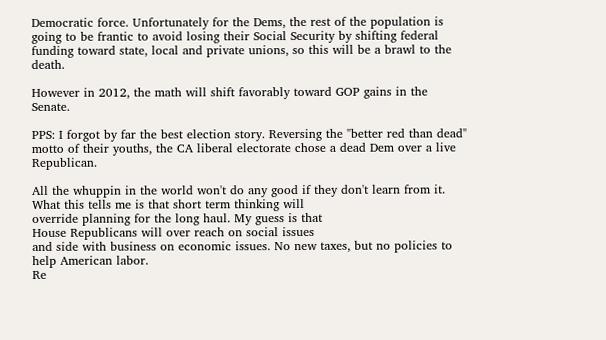Democratic force. Unfortunately for the Dems, the rest of the population is going to be frantic to avoid losing their Social Security by shifting federal funding toward state, local and private unions, so this will be a brawl to the death.

However in 2012, the math will shift favorably toward GOP gains in the Senate.

PPS: I forgot by far the best election story. Reversing the "better red than dead" motto of their youths, the CA liberal electorate chose a dead Dem over a live Republican.

All the whuppin in the world won't do any good if they don't learn from it.
What this tells me is that short term thinking will
override planning for the long haul. My guess is that
House Republicans will over reach on social issues
and side with business on economic issues. No new taxes, but no policies to help American labor.
Re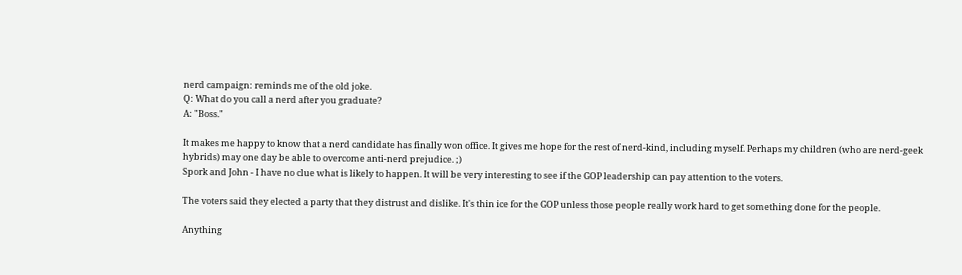nerd campaign: reminds me of the old joke.
Q: What do you call a nerd after you graduate?
A: "Boss."

It makes me happy to know that a nerd candidate has finally won office. It gives me hope for the rest of nerd-kind, including myself. Perhaps my children (who are nerd-geek hybrids) may one day be able to overcome anti-nerd prejudice. ;)
Spork and John - I have no clue what is likely to happen. It will be very interesting to see if the GOP leadership can pay attention to the voters.

The voters said they elected a party that they distrust and dislike. It's thin ice for the GOP unless those people really work hard to get something done for the people.

Anything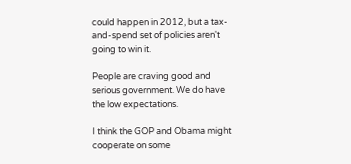could happen in 2012, but a tax-and-spend set of policies aren't going to win it.

People are craving good and serious government. We do have the low expectations.

I think the GOP and Obama might cooperate on some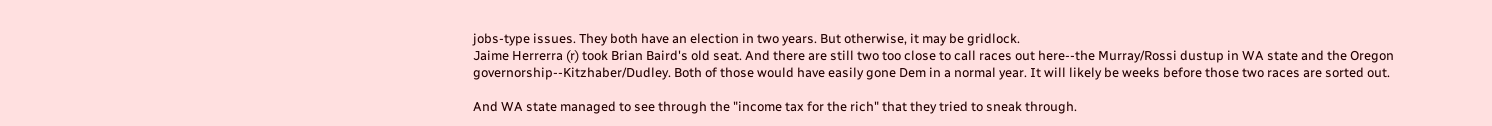jobs-type issues. They both have an election in two years. But otherwise, it may be gridlock.
Jaime Herrerra (r) took Brian Baird's old seat. And there are still two too close to call races out here--the Murray/Rossi dustup in WA state and the Oregon governorship--Kitzhaber/Dudley. Both of those would have easily gone Dem in a normal year. It will likely be weeks before those two races are sorted out.

And WA state managed to see through the "income tax for the rich" that they tried to sneak through.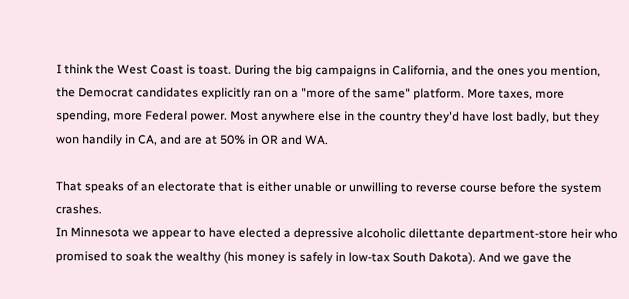I think the West Coast is toast. During the big campaigns in California, and the ones you mention, the Democrat candidates explicitly ran on a "more of the same" platform. More taxes, more spending, more Federal power. Most anywhere else in the country they'd have lost badly, but they won handily in CA, and are at 50% in OR and WA.

That speaks of an electorate that is either unable or unwilling to reverse course before the system crashes.
In Minnesota we appear to have elected a depressive alcoholic dilettante department-store heir who promised to soak the wealthy (his money is safely in low-tax South Dakota). And we gave the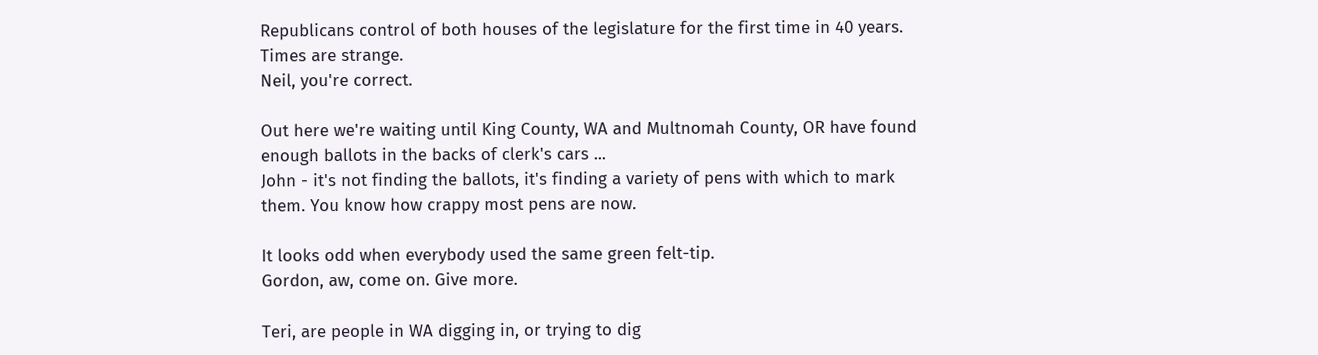Republicans control of both houses of the legislature for the first time in 40 years. Times are strange.
Neil, you're correct.

Out here we're waiting until King County, WA and Multnomah County, OR have found enough ballots in the backs of clerk's cars ...
John - it's not finding the ballots, it's finding a variety of pens with which to mark them. You know how crappy most pens are now.

It looks odd when everybody used the same green felt-tip.
Gordon, aw, come on. Give more.

Teri, are people in WA digging in, or trying to dig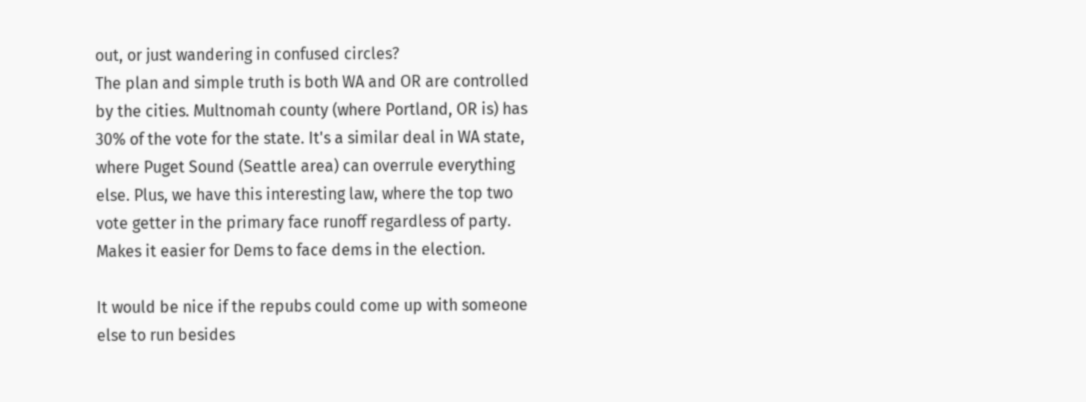out, or just wandering in confused circles?
The plan and simple truth is both WA and OR are controlled by the cities. Multnomah county (where Portland, OR is) has 30% of the vote for the state. It's a similar deal in WA state, where Puget Sound (Seattle area) can overrule everything else. Plus, we have this interesting law, where the top two vote getter in the primary face runoff regardless of party. Makes it easier for Dems to face dems in the election.

It would be nice if the repubs could come up with someone else to run besides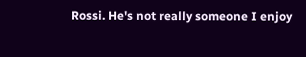Rossi. He's not really someone I enjoy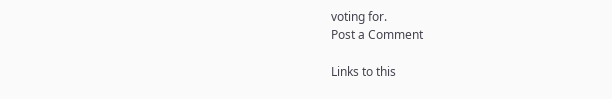voting for.
Post a Comment

Links to this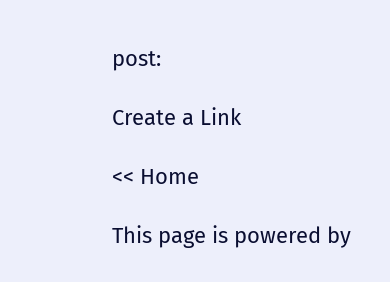post:

Create a Link

<< Home

This page is powered by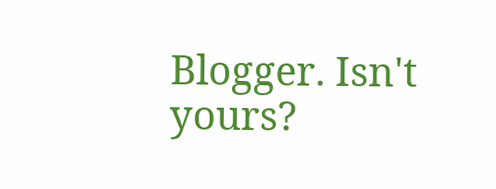Blogger. Isn't yours?